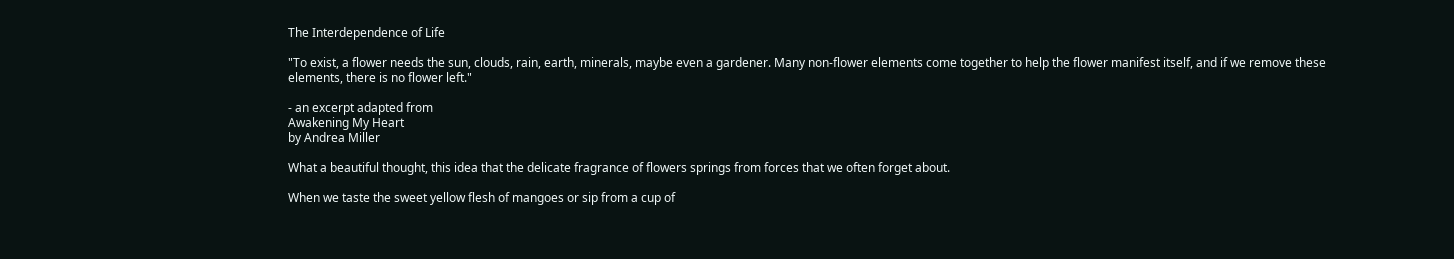The Interdependence of Life

"To exist, a flower needs the sun, clouds, rain, earth, minerals, maybe even a gardener. Many non-flower elements come together to help the flower manifest itself, and if we remove these elements, there is no flower left."

- an excerpt adapted from
Awakening My Heart
by Andrea Miller

What a beautiful thought, this idea that the delicate fragrance of flowers springs from forces that we often forget about.

When we taste the sweet yellow flesh of mangoes or sip from a cup of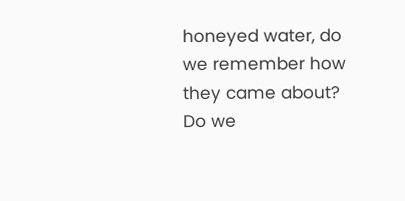honeyed water, do we remember how they came about? Do we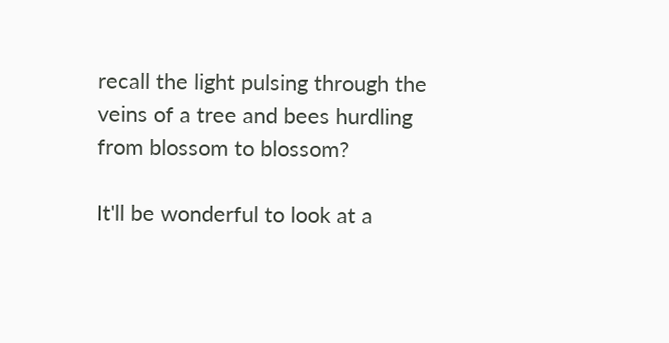recall the light pulsing through the veins of a tree and bees hurdling from blossom to blossom?

It'll be wonderful to look at a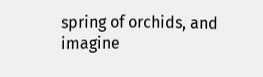spring of orchids, and imagine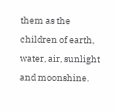them as the children of earth, water, air, sunlight and moonshine.